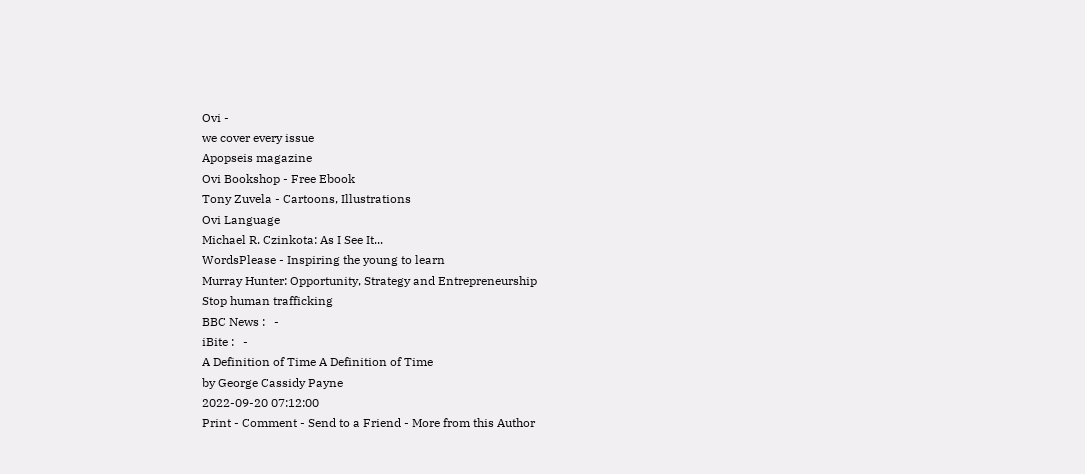Ovi -
we cover every issue
Apopseis magazine
Ovi Bookshop - Free Ebook
Tony Zuvela - Cartoons, Illustrations
Ovi Language
Michael R. Czinkota: As I See It...
WordsPlease - Inspiring the young to learn
Murray Hunter: Opportunity, Strategy and Entrepreneurship
Stop human trafficking
BBC News :   -
iBite :   -
A Definition of Time A Definition of Time
by George Cassidy Payne
2022-09-20 07:12:00
Print - Comment - Send to a Friend - More from this Author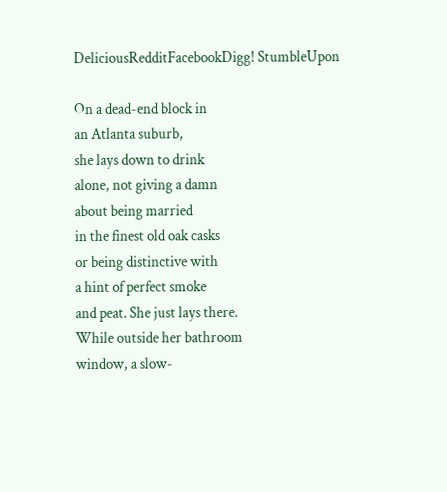DeliciousRedditFacebookDigg! StumbleUpon

On a dead-end block in
an Atlanta suburb,
she lays down to drink
alone, not giving a damn
about being married
in the finest old oak casks
or being distinctive with
a hint of perfect smoke
and peat. She just lays there.
While outside her bathroom
window, a slow-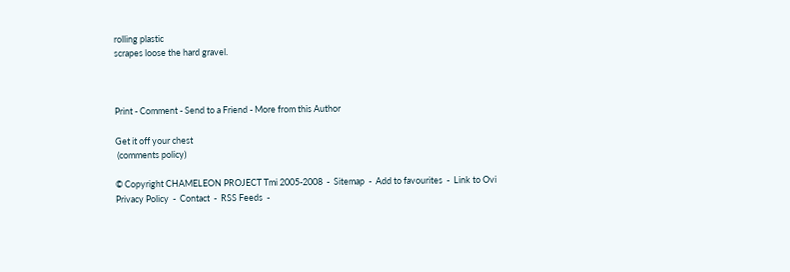rolling plastic
scrapes loose the hard gravel.



Print - Comment - Send to a Friend - More from this Author

Get it off your chest
 (comments policy)

© Copyright CHAMELEON PROJECT Tmi 2005-2008  -  Sitemap  -  Add to favourites  -  Link to Ovi
Privacy Policy  -  Contact  -  RSS Feeds  -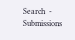Search  -  Submissions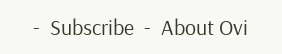-  Subscribe  -  About Ovi